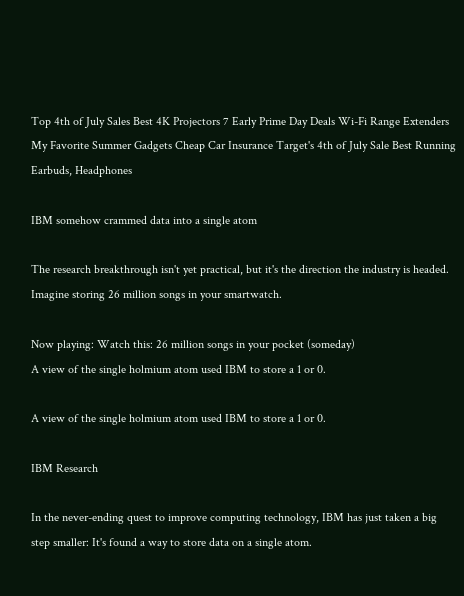Top 4th of July Sales Best 4K Projectors 7 Early Prime Day Deals Wi-Fi Range Extenders My Favorite Summer Gadgets Cheap Car Insurance Target's 4th of July Sale Best Running Earbuds, Headphones

IBM somehow crammed data into a single atom

The research breakthrough isn't yet practical, but it's the direction the industry is headed. Imagine storing 26 million songs in your smartwatch.

Now playing: Watch this: 26 million songs in your pocket (someday)
A view of the single holmium atom used IBM to store a 1 or 0.

A view of the single holmium atom used IBM to store a 1 or 0.

IBM Research

In the never-ending quest to improve computing technology, IBM has just taken a big step smaller: It's found a way to store data on a single atom.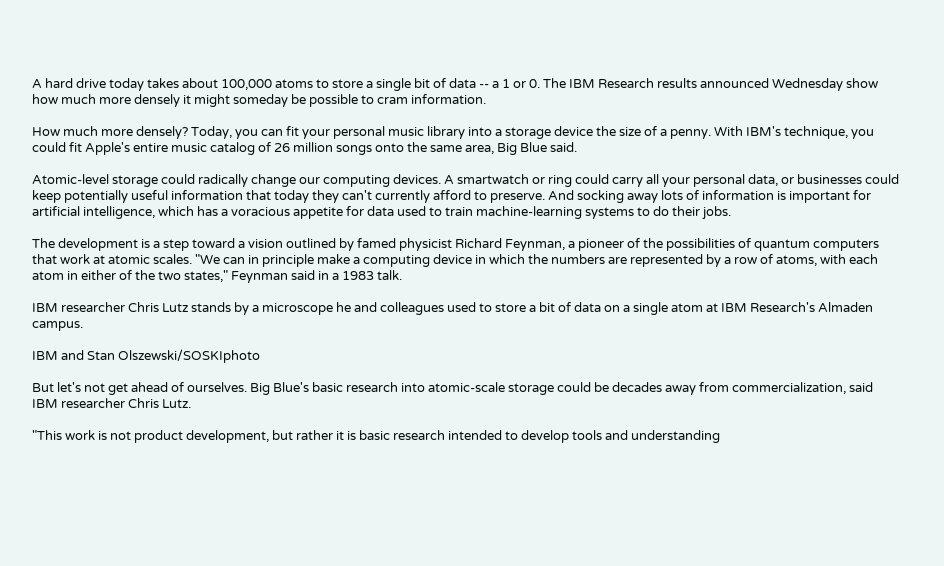A hard drive today takes about 100,000 atoms to store a single bit of data -- a 1 or 0. The IBM Research results announced Wednesday show how much more densely it might someday be possible to cram information.

How much more densely? Today, you can fit your personal music library into a storage device the size of a penny. With IBM's technique, you could fit Apple's entire music catalog of 26 million songs onto the same area, Big Blue said.

Atomic-level storage could radically change our computing devices. A smartwatch or ring could carry all your personal data, or businesses could keep potentially useful information that today they can't currently afford to preserve. And socking away lots of information is important for artificial intelligence, which has a voracious appetite for data used to train machine-learning systems to do their jobs.

The development is a step toward a vision outlined by famed physicist Richard Feynman, a pioneer of the possibilities of quantum computers that work at atomic scales. "We can in principle make a computing device in which the numbers are represented by a row of atoms, with each atom in either of the two states," Feynman said in a 1983 talk.

IBM researcher Chris Lutz stands by a microscope he and colleagues used to store a bit of data on a single atom at IBM Research's Almaden campus.

IBM and Stan Olszewski/SOSKIphoto

But let's not get ahead of ourselves. Big Blue's basic research into atomic-scale storage could be decades away from commercialization, said IBM researcher Chris Lutz.

"This work is not product development, but rather it is basic research intended to develop tools and understanding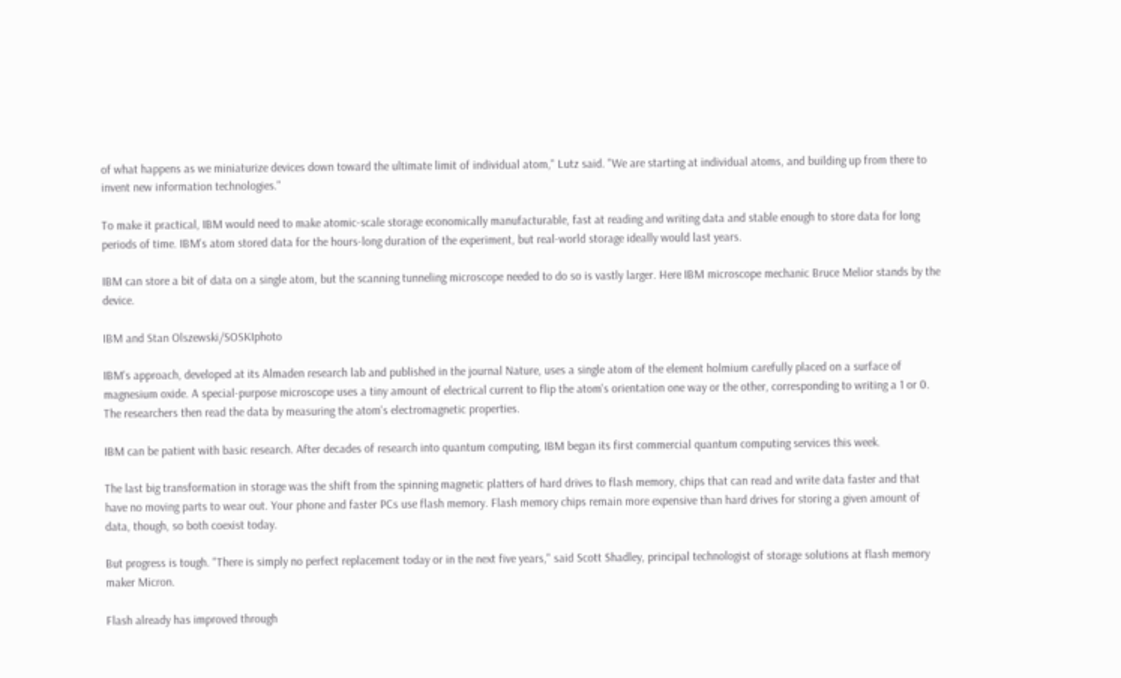of what happens as we miniaturize devices down toward the ultimate limit of individual atom," Lutz said. "We are starting at individual atoms, and building up from there to invent new information technologies."

To make it practical, IBM would need to make atomic-scale storage economically manufacturable, fast at reading and writing data and stable enough to store data for long periods of time. IBM's atom stored data for the hours-long duration of the experiment, but real-world storage ideally would last years.

IBM can store a bit of data on a single atom, but the scanning tunneling microscope needed to do so is vastly larger. Here IBM microscope mechanic Bruce Melior stands by the device.

IBM and Stan Olszewski/SOSKIphoto

IBM's approach, developed at its Almaden research lab and published in the journal Nature, uses a single atom of the element holmium carefully placed on a surface of magnesium oxide. A special-purpose microscope uses a tiny amount of electrical current to flip the atom's orientation one way or the other, corresponding to writing a 1 or 0. The researchers then read the data by measuring the atom's electromagnetic properties.

IBM can be patient with basic research. After decades of research into quantum computing, IBM began its first commercial quantum computing services this week.

The last big transformation in storage was the shift from the spinning magnetic platters of hard drives to flash memory, chips that can read and write data faster and that have no moving parts to wear out. Your phone and faster PCs use flash memory. Flash memory chips remain more expensive than hard drives for storing a given amount of data, though, so both coexist today.

But progress is tough. "There is simply no perfect replacement today or in the next five years," said Scott Shadley, principal technologist of storage solutions at flash memory maker Micron.

Flash already has improved through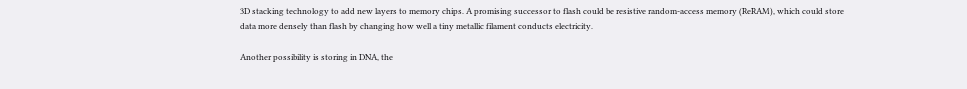3D stacking technology to add new layers to memory chips. A promising successor to flash could be resistive random-access memory (ReRAM), which could store data more densely than flash by changing how well a tiny metallic filament conducts electricity.

Another possibility is storing in DNA, the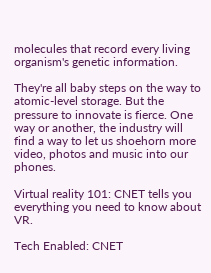molecules that record every living organism's genetic information.

They're all baby steps on the way to atomic-level storage. But the pressure to innovate is fierce. One way or another, the industry will find a way to let us shoehorn more video, photos and music into our phones.

Virtual reality 101: CNET tells you everything you need to know about VR.

Tech Enabled: CNET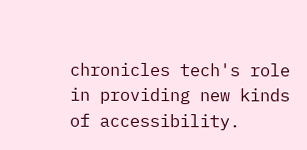chronicles tech's role in providing new kinds of accessibility.